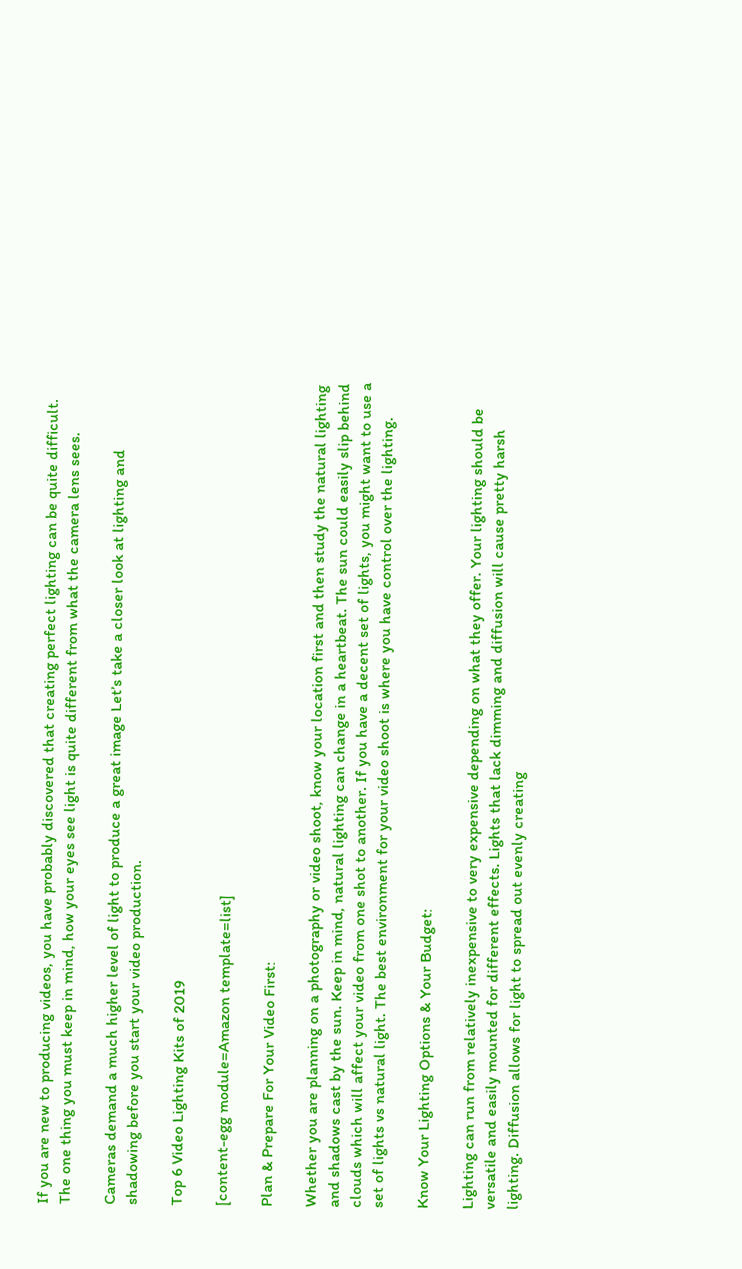If you are new to producing videos, you have probably discovered that creating perfect lighting can be quite difficult. The one thing you must keep in mind, how your eyes see light is quite different from what the camera lens sees.

Cameras demand a much higher level of light to produce a great image Let’s take a closer look at lighting and shadowing before you start your video production.

Top 6 Video Lighting Kits of 2019

[content-egg module=Amazon template=list]

Plan & Prepare For Your Video First:

Whether you are planning on a photography or video shoot, know your location first and then study the natural lighting and shadows cast by the sun. Keep in mind, natural lighting can change in a heartbeat. The sun could easily slip behind clouds which will affect your video from one shot to another. If you have a decent set of lights, you might want to use a set of lights vs natural light. The best environment for your video shoot is where you have control over the lighting.

Know Your Lighting Options & Your Budget:

Lighting can run from relatively inexpensive to very expensive depending on what they offer. Your lighting should be versatile and easily mounted for different effects. Lights that lack dimming and diffusion will cause pretty harsh lighting. Diffusion allows for light to spread out evenly creating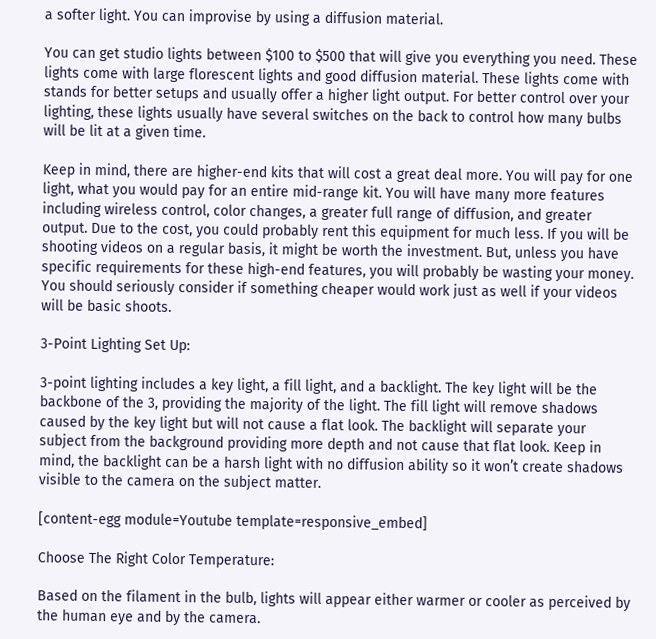a softer light. You can improvise by using a diffusion material.

You can get studio lights between $100 to $500 that will give you everything you need. These lights come with large florescent lights and good diffusion material. These lights come with stands for better setups and usually offer a higher light output. For better control over your lighting, these lights usually have several switches on the back to control how many bulbs will be lit at a given time.

Keep in mind, there are higher-end kits that will cost a great deal more. You will pay for one light, what you would pay for an entire mid-range kit. You will have many more features including wireless control, color changes, a greater full range of diffusion, and greater output. Due to the cost, you could probably rent this equipment for much less. If you will be shooting videos on a regular basis, it might be worth the investment. But, unless you have specific requirements for these high-end features, you will probably be wasting your money. You should seriously consider if something cheaper would work just as well if your videos will be basic shoots.

3-Point Lighting Set Up:

3-point lighting includes a key light, a fill light, and a backlight. The key light will be the backbone of the 3, providing the majority of the light. The fill light will remove shadows caused by the key light but will not cause a flat look. The backlight will separate your subject from the background providing more depth and not cause that flat look. Keep in mind, the backlight can be a harsh light with no diffusion ability so it won’t create shadows visible to the camera on the subject matter.

[content-egg module=Youtube template=responsive_embed]

Choose The Right Color Temperature:

Based on the filament in the bulb, lights will appear either warmer or cooler as perceived by the human eye and by the camera.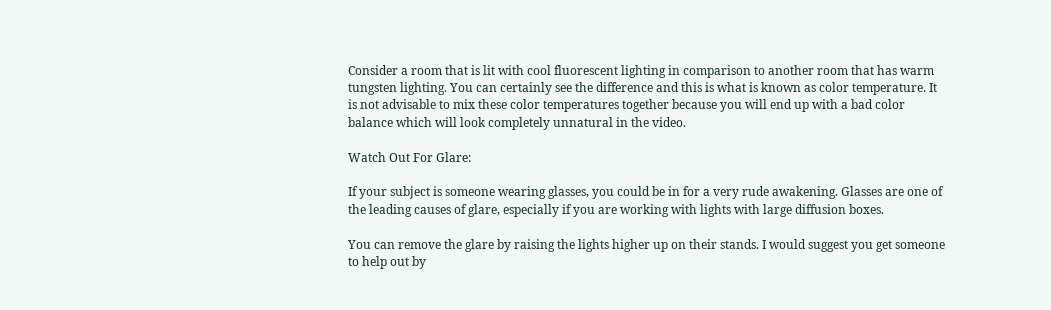Consider a room that is lit with cool fluorescent lighting in comparison to another room that has warm tungsten lighting. You can certainly see the difference and this is what is known as color temperature. It is not advisable to mix these color temperatures together because you will end up with a bad color balance which will look completely unnatural in the video.

Watch Out For Glare:

If your subject is someone wearing glasses, you could be in for a very rude awakening. Glasses are one of the leading causes of glare, especially if you are working with lights with large diffusion boxes.

You can remove the glare by raising the lights higher up on their stands. I would suggest you get someone to help out by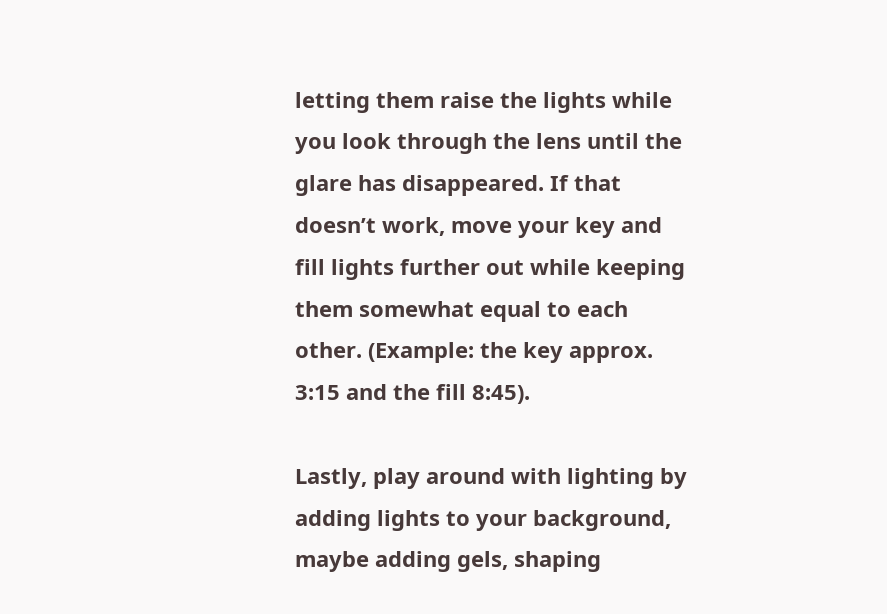letting them raise the lights while you look through the lens until the glare has disappeared. If that doesn’t work, move your key and fill lights further out while keeping them somewhat equal to each other. (Example: the key approx. 3:15 and the fill 8:45).

Lastly, play around with lighting by adding lights to your background, maybe adding gels, shaping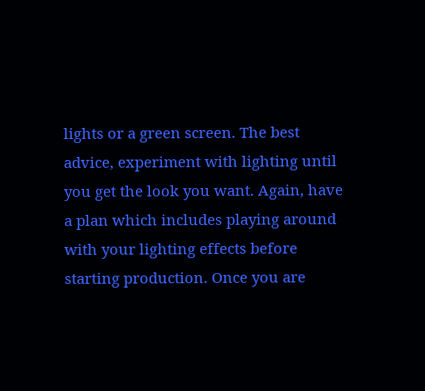lights or a green screen. The best advice, experiment with lighting until you get the look you want. Again, have a plan which includes playing around with your lighting effects before starting production. Once you are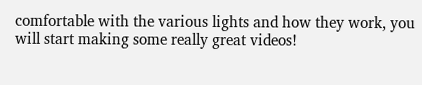comfortable with the various lights and how they work, you will start making some really great videos!